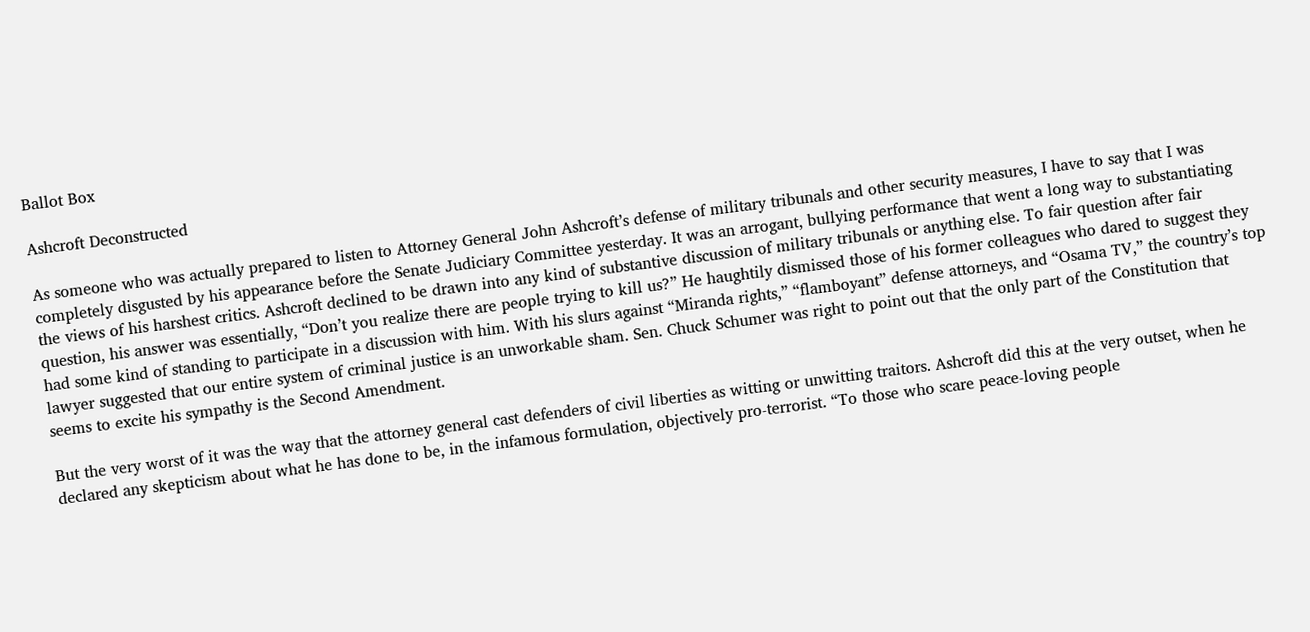Ballot Box

Ashcroft Deconstructed

As someone who was actually prepared to listen to Attorney General John Ashcroft’s defense of military tribunals and other security measures, I have to say that I was completely disgusted by his appearance before the Senate Judiciary Committee yesterday. It was an arrogant, bullying performance that went a long way to substantiating the views of his harshest critics. Ashcroft declined to be drawn into any kind of substantive discussion of military tribunals or anything else. To fair question after fair question, his answer was essentially, “Don’t you realize there are people trying to kill us?” He haughtily dismissed those of his former colleagues who dared to suggest they had some kind of standing to participate in a discussion with him. With his slurs against “Miranda rights,” “flamboyant” defense attorneys, and “Osama TV,” the country’s top lawyer suggested that our entire system of criminal justice is an unworkable sham. Sen. Chuck Schumer was right to point out that the only part of the Constitution that seems to excite his sympathy is the Second Amendment.

But the very worst of it was the way that the attorney general cast defenders of civil liberties as witting or unwitting traitors. Ashcroft did this at the very outset, when he declared any skepticism about what he has done to be, in the infamous formulation, objectively pro-terrorist. “To those who scare peace-loving people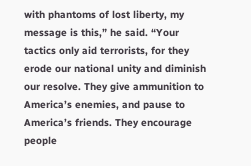with phantoms of lost liberty, my message is this,” he said. “Your tactics only aid terrorists, for they erode our national unity and diminish our resolve. They give ammunition to America’s enemies, and pause to America’s friends. They encourage people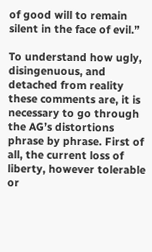of good will to remain silent in the face of evil.”

To understand how ugly, disingenuous, and detached from reality these comments are, it is necessary to go through the AG’s distortions phrase by phrase. First of all, the current loss of liberty, however tolerable or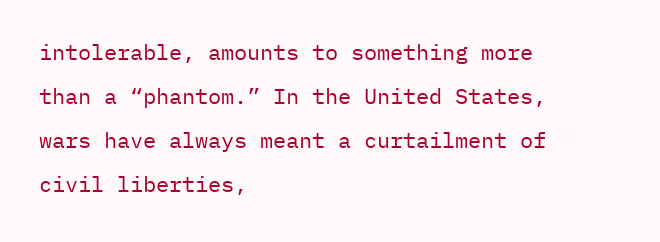intolerable, amounts to something more than a “phantom.” In the United States, wars have always meant a curtailment of civil liberties,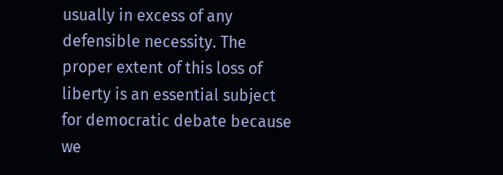usually in excess of any defensible necessity. The proper extent of this loss of liberty is an essential subject for democratic debate because we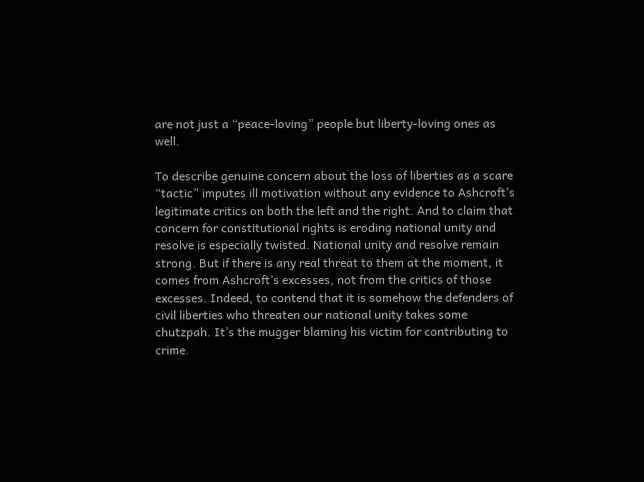are not just a “peace-loving” people but liberty-loving ones as well.

To describe genuine concern about the loss of liberties as a scare “tactic” imputes ill motivation without any evidence to Ashcroft’s legitimate critics on both the left and the right. And to claim that concern for constitutional rights is eroding national unity and resolve is especially twisted. National unity and resolve remain strong. But if there is any real threat to them at the moment, it comes from Ashcroft’s excesses, not from the critics of those excesses. Indeed, to contend that it is somehow the defenders of civil liberties who threaten our national unity takes some chutzpah. It’s the mugger blaming his victim for contributing to crime.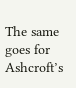The same goes for Ashcroft’s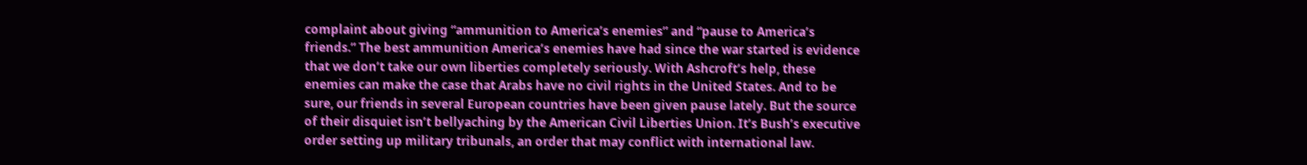complaint about giving “ammunition to America’s enemies” and “pause to America’s friends.” The best ammunition America’s enemies have had since the war started is evidence that we don’t take our own liberties completely seriously. With Ashcroft’s help, these enemies can make the case that Arabs have no civil rights in the United States. And to be sure, our friends in several European countries have been given pause lately. But the source of their disquiet isn’t bellyaching by the American Civil Liberties Union. It’s Bush’s executive order setting up military tribunals, an order that may conflict with international law.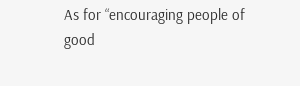As for “encouraging people of good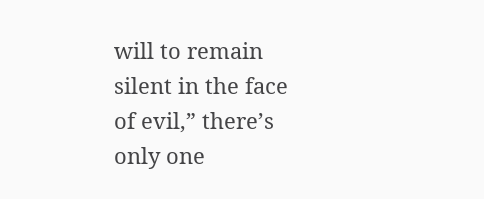will to remain silent in the face of evil,” there’s only one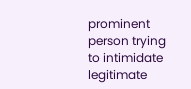prominent person trying to intimidate legitimate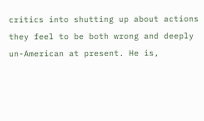critics into shutting up about actions they feel to be both wrong and deeply un-American at present. He is,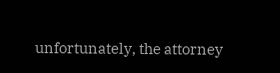unfortunately, the attorney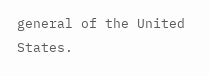general of the United States.